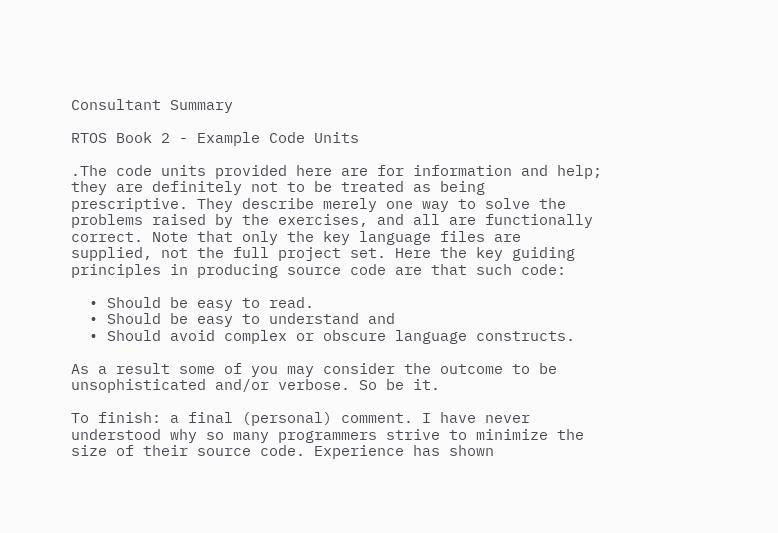Consultant Summary

RTOS Book 2 - Example Code Units

.The code units provided here are for information and help; they are definitely not to be treated as being prescriptive. They describe merely one way to solve the problems raised by the exercises, and all are functionally correct. Note that only the key language files are supplied, not the full project set. Here the key guiding principles in producing source code are that such code:

  • Should be easy to read.
  • Should be easy to understand and
  • Should avoid complex or obscure language constructs.

As a result some of you may consider the outcome to be unsophisticated and/or verbose. So be it.

To finish: a final (personal) comment. I have never understood why so many programmers strive to minimize the size of their source code. Experience has shown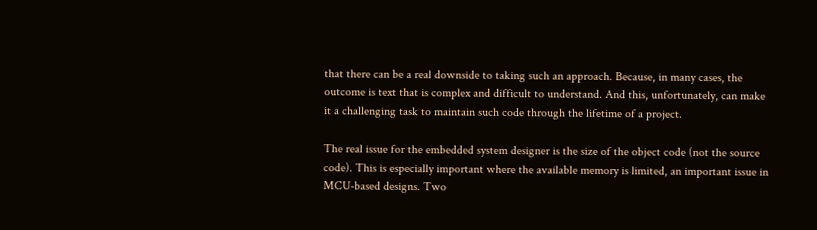that there can be a real downside to taking such an approach. Because, in many cases, the outcome is text that is complex and difficult to understand. And this, unfortunately, can make it a challenging task to maintain such code through the lifetime of a project.

The real issue for the embedded system designer is the size of the object code (not the source code). This is especially important where the available memory is limited, an important issue in MCU-based designs. Two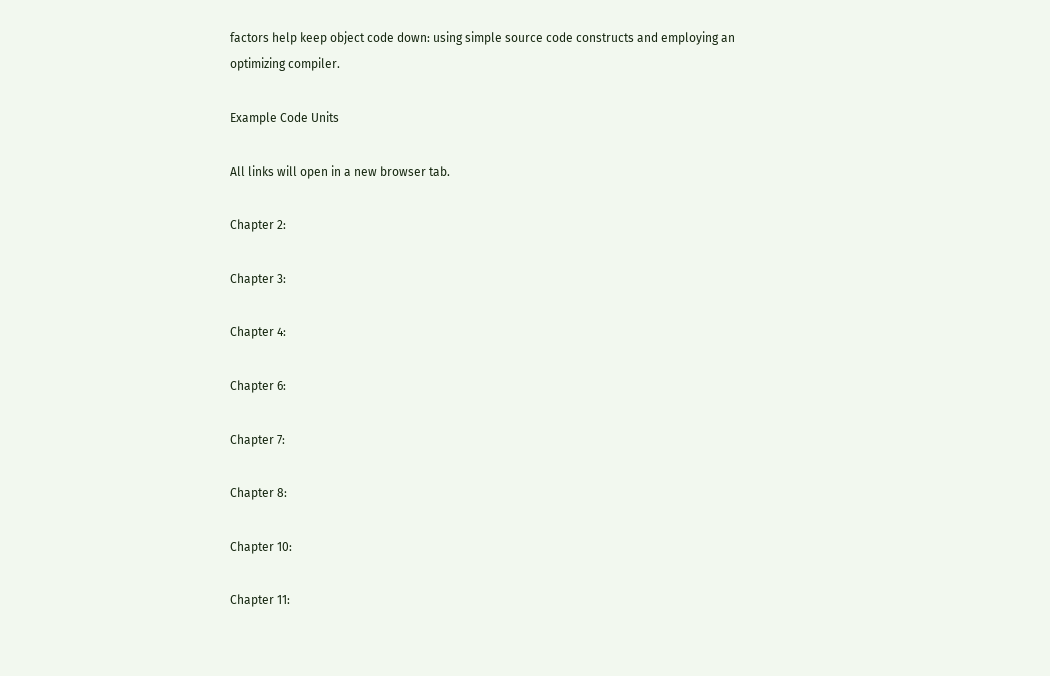factors help keep object code down: using simple source code constructs and employing an optimizing compiler.

Example Code Units

All links will open in a new browser tab.

Chapter 2:

Chapter 3:

Chapter 4:

Chapter 6:

Chapter 7:

Chapter 8:

Chapter 10:

Chapter 11: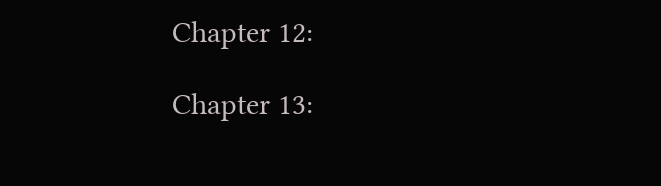Chapter 12:

Chapter 13: